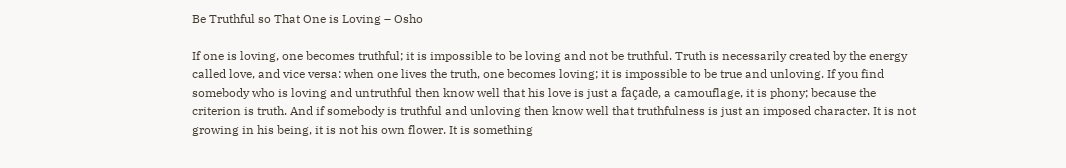Be Truthful so That One is Loving – Osho

If one is loving, one becomes truthful; it is impossible to be loving and not be truthful. Truth is necessarily created by the energy called love, and vice versa: when one lives the truth, one becomes loving; it is impossible to be true and unloving. If you find somebody who is loving and untruthful then know well that his love is just a façade, a camouflage, it is phony; because the criterion is truth. And if somebody is truthful and unloving then know well that truthfulness is just an imposed character. It is not growing in his being, it is not his own flower. It is something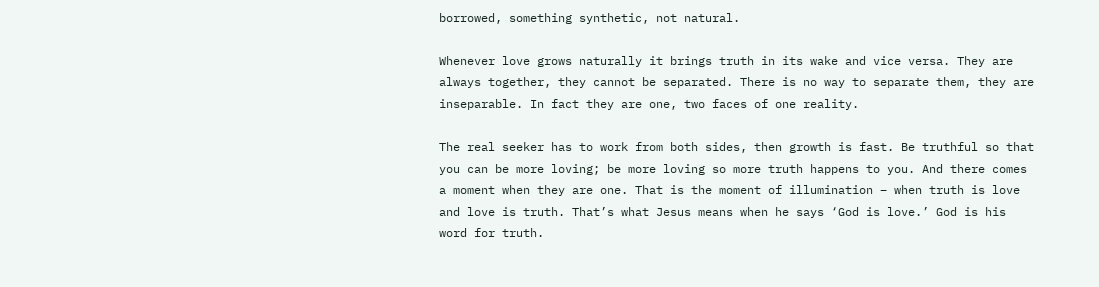borrowed, something synthetic, not natural.

Whenever love grows naturally it brings truth in its wake and vice versa. They are always together, they cannot be separated. There is no way to separate them, they are inseparable. In fact they are one, two faces of one reality.

The real seeker has to work from both sides, then growth is fast. Be truthful so that you can be more loving; be more loving so more truth happens to you. And there comes a moment when they are one. That is the moment of illumination – when truth is love and love is truth. That’s what Jesus means when he says ‘God is love.’ God is his word for truth.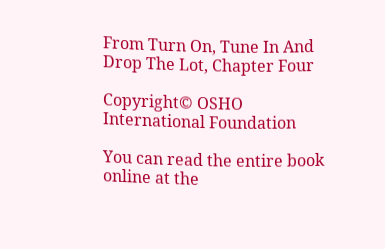From Turn On, Tune In And Drop The Lot, Chapter Four

Copyright© OSHO International Foundation

You can read the entire book online at the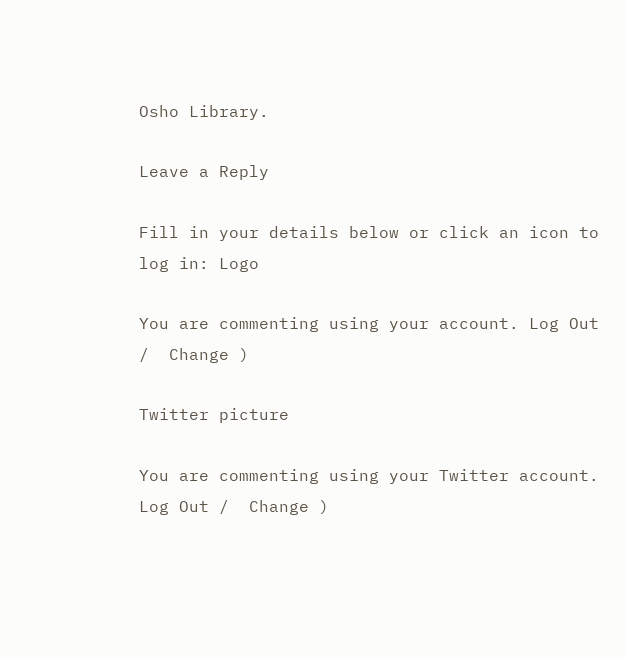Osho Library.

Leave a Reply

Fill in your details below or click an icon to log in: Logo

You are commenting using your account. Log Out /  Change )

Twitter picture

You are commenting using your Twitter account. Log Out /  Change )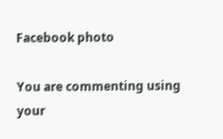Facebook photo

You are commenting using your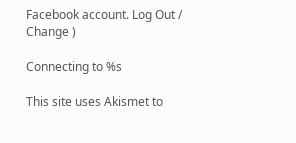Facebook account. Log Out /  Change )

Connecting to %s

This site uses Akismet to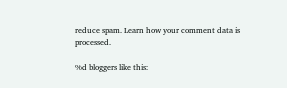reduce spam. Learn how your comment data is processed.

%d bloggers like this: